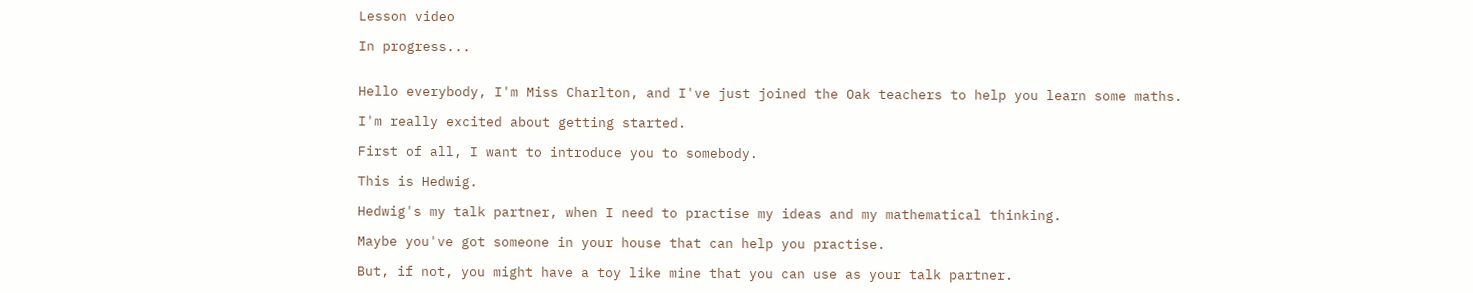Lesson video

In progress...


Hello everybody, I'm Miss Charlton, and I've just joined the Oak teachers to help you learn some maths.

I'm really excited about getting started.

First of all, I want to introduce you to somebody.

This is Hedwig.

Hedwig's my talk partner, when I need to practise my ideas and my mathematical thinking.

Maybe you've got someone in your house that can help you practise.

But, if not, you might have a toy like mine that you can use as your talk partner.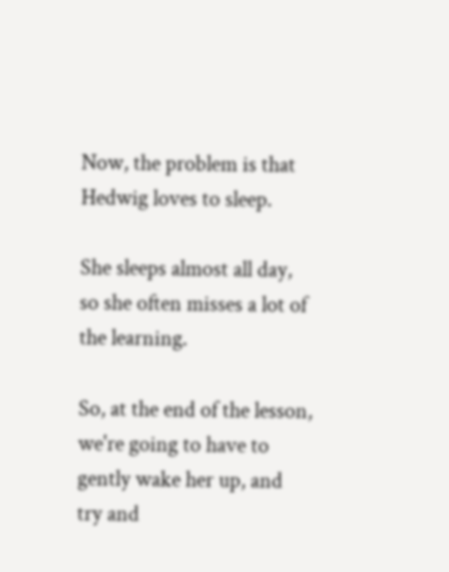Now, the problem is that Hedwig loves to sleep.

She sleeps almost all day, so she often misses a lot of the learning.

So, at the end of the lesson, we're going to have to gently wake her up, and try and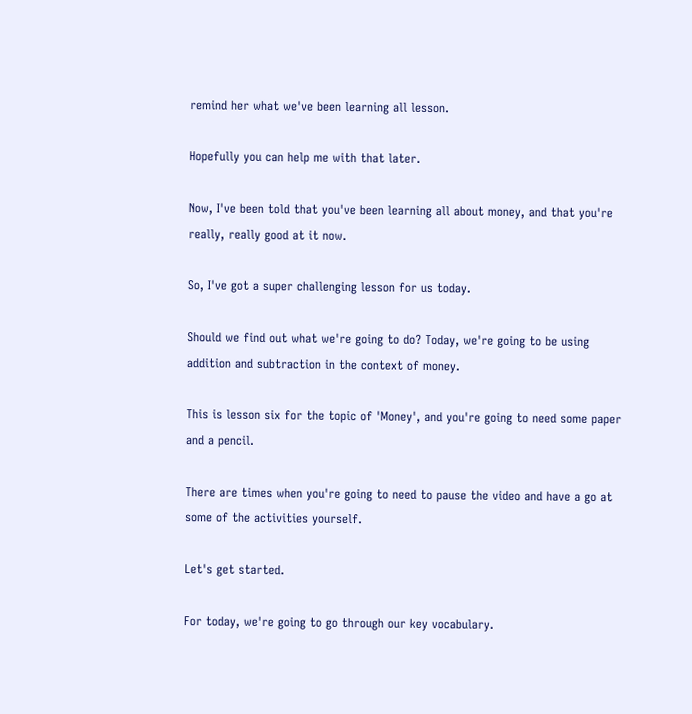remind her what we've been learning all lesson.

Hopefully you can help me with that later.

Now, I've been told that you've been learning all about money, and that you're really, really good at it now.

So, I've got a super challenging lesson for us today.

Should we find out what we're going to do? Today, we're going to be using addition and subtraction in the context of money.

This is lesson six for the topic of 'Money', and you're going to need some paper and a pencil.

There are times when you're going to need to pause the video and have a go at some of the activities yourself.

Let's get started.

For today, we're going to go through our key vocabulary.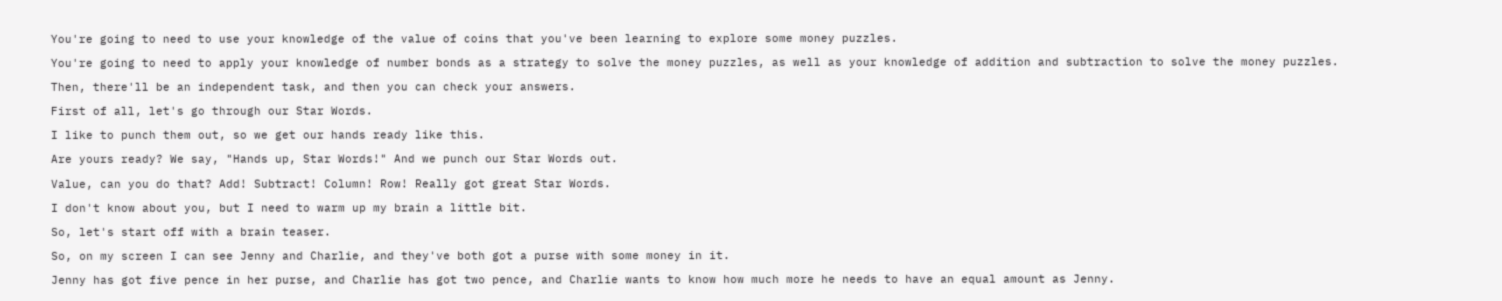You're going to need to use your knowledge of the value of coins that you've been learning to explore some money puzzles.

You're going to need to apply your knowledge of number bonds as a strategy to solve the money puzzles, as well as your knowledge of addition and subtraction to solve the money puzzles.

Then, there'll be an independent task, and then you can check your answers.

First of all, let's go through our Star Words.

I like to punch them out, so we get our hands ready like this.

Are yours ready? We say, "Hands up, Star Words!" And we punch our Star Words out.

Value, can you do that? Add! Subtract! Column! Row! Really got great Star Words.

I don't know about you, but I need to warm up my brain a little bit.

So, let's start off with a brain teaser.

So, on my screen I can see Jenny and Charlie, and they've both got a purse with some money in it.

Jenny has got five pence in her purse, and Charlie has got two pence, and Charlie wants to know how much more he needs to have an equal amount as Jenny.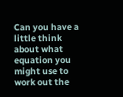Can you have a little think about what equation you might use to work out the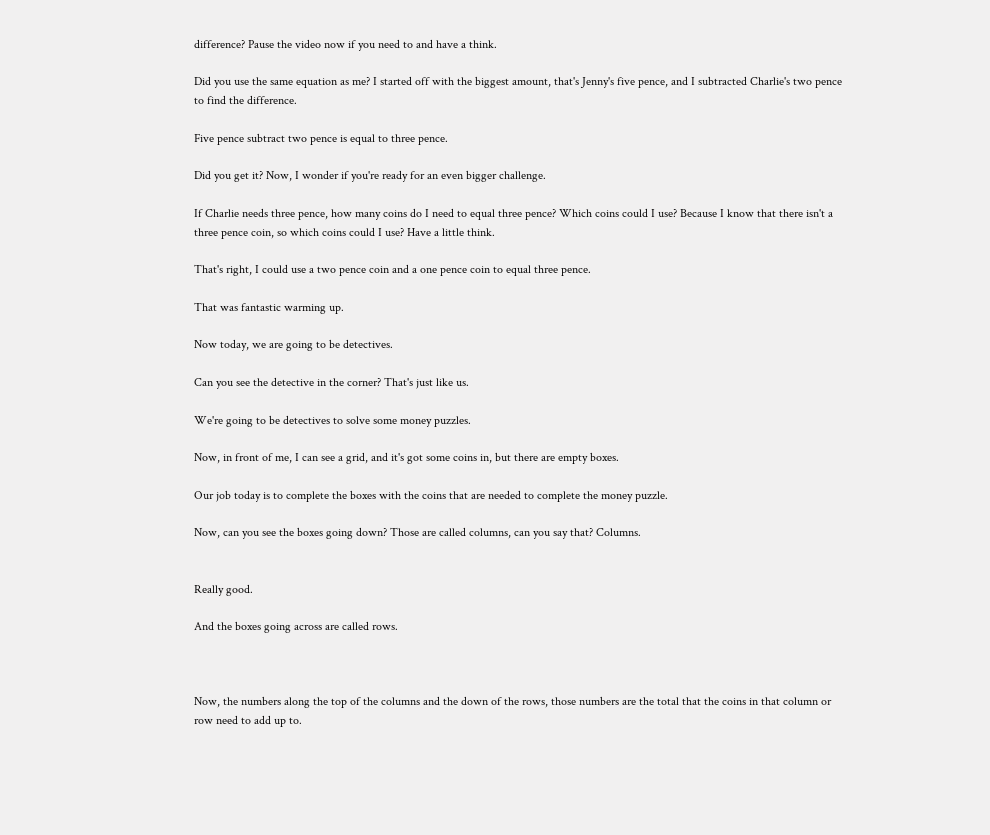difference? Pause the video now if you need to and have a think.

Did you use the same equation as me? I started off with the biggest amount, that's Jenny's five pence, and I subtracted Charlie's two pence to find the difference.

Five pence subtract two pence is equal to three pence.

Did you get it? Now, I wonder if you're ready for an even bigger challenge.

If Charlie needs three pence, how many coins do I need to equal three pence? Which coins could I use? Because I know that there isn't a three pence coin, so which coins could I use? Have a little think.

That's right, I could use a two pence coin and a one pence coin to equal three pence.

That was fantastic warming up.

Now today, we are going to be detectives.

Can you see the detective in the corner? That's just like us.

We're going to be detectives to solve some money puzzles.

Now, in front of me, I can see a grid, and it's got some coins in, but there are empty boxes.

Our job today is to complete the boxes with the coins that are needed to complete the money puzzle.

Now, can you see the boxes going down? Those are called columns, can you say that? Columns.


Really good.

And the boxes going across are called rows.



Now, the numbers along the top of the columns and the down of the rows, those numbers are the total that the coins in that column or row need to add up to.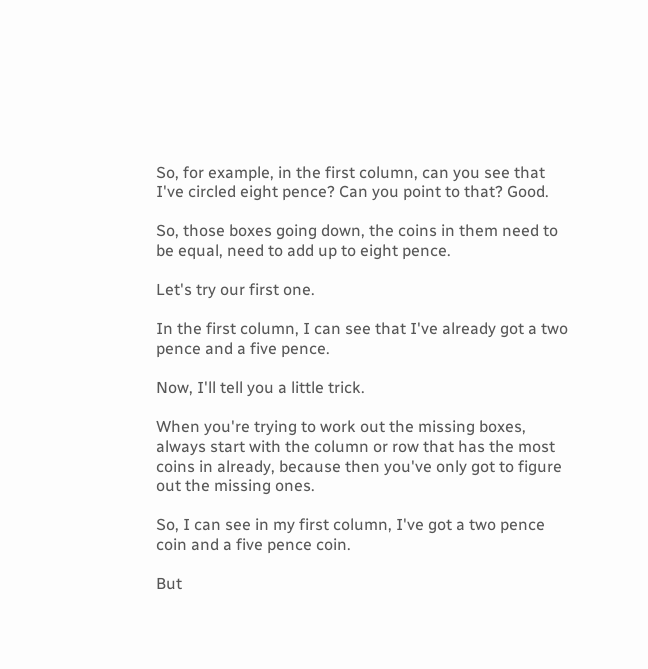So, for example, in the first column, can you see that I've circled eight pence? Can you point to that? Good.

So, those boxes going down, the coins in them need to be equal, need to add up to eight pence.

Let's try our first one.

In the first column, I can see that I've already got a two pence and a five pence.

Now, I'll tell you a little trick.

When you're trying to work out the missing boxes, always start with the column or row that has the most coins in already, because then you've only got to figure out the missing ones.

So, I can see in my first column, I've got a two pence coin and a five pence coin.

But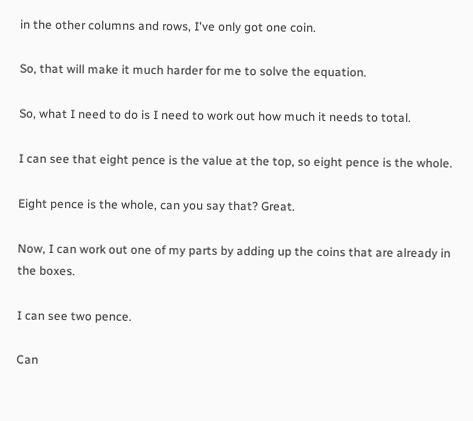in the other columns and rows, I've only got one coin.

So, that will make it much harder for me to solve the equation.

So, what I need to do is I need to work out how much it needs to total.

I can see that eight pence is the value at the top, so eight pence is the whole.

Eight pence is the whole, can you say that? Great.

Now, I can work out one of my parts by adding up the coins that are already in the boxes.

I can see two pence.

Can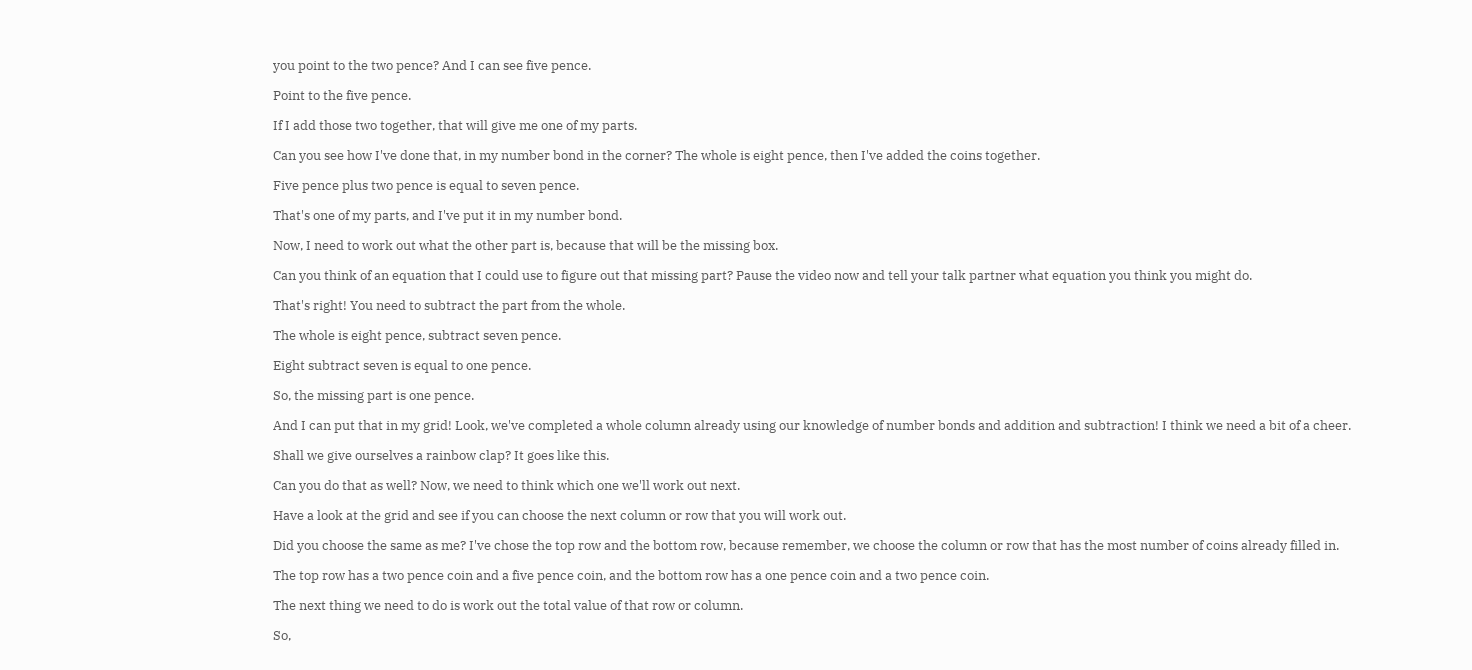you point to the two pence? And I can see five pence.

Point to the five pence.

If I add those two together, that will give me one of my parts.

Can you see how I've done that, in my number bond in the corner? The whole is eight pence, then I've added the coins together.

Five pence plus two pence is equal to seven pence.

That's one of my parts, and I've put it in my number bond.

Now, I need to work out what the other part is, because that will be the missing box.

Can you think of an equation that I could use to figure out that missing part? Pause the video now and tell your talk partner what equation you think you might do.

That's right! You need to subtract the part from the whole.

The whole is eight pence, subtract seven pence.

Eight subtract seven is equal to one pence.

So, the missing part is one pence.

And I can put that in my grid! Look, we've completed a whole column already using our knowledge of number bonds and addition and subtraction! I think we need a bit of a cheer.

Shall we give ourselves a rainbow clap? It goes like this.

Can you do that as well? Now, we need to think which one we'll work out next.

Have a look at the grid and see if you can choose the next column or row that you will work out.

Did you choose the same as me? I've chose the top row and the bottom row, because remember, we choose the column or row that has the most number of coins already filled in.

The top row has a two pence coin and a five pence coin, and the bottom row has a one pence coin and a two pence coin.

The next thing we need to do is work out the total value of that row or column.

So,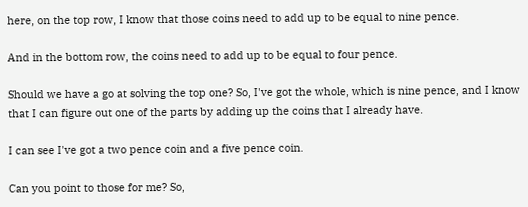here, on the top row, I know that those coins need to add up to be equal to nine pence.

And in the bottom row, the coins need to add up to be equal to four pence.

Should we have a go at solving the top one? So, I've got the whole, which is nine pence, and I know that I can figure out one of the parts by adding up the coins that I already have.

I can see I've got a two pence coin and a five pence coin.

Can you point to those for me? So,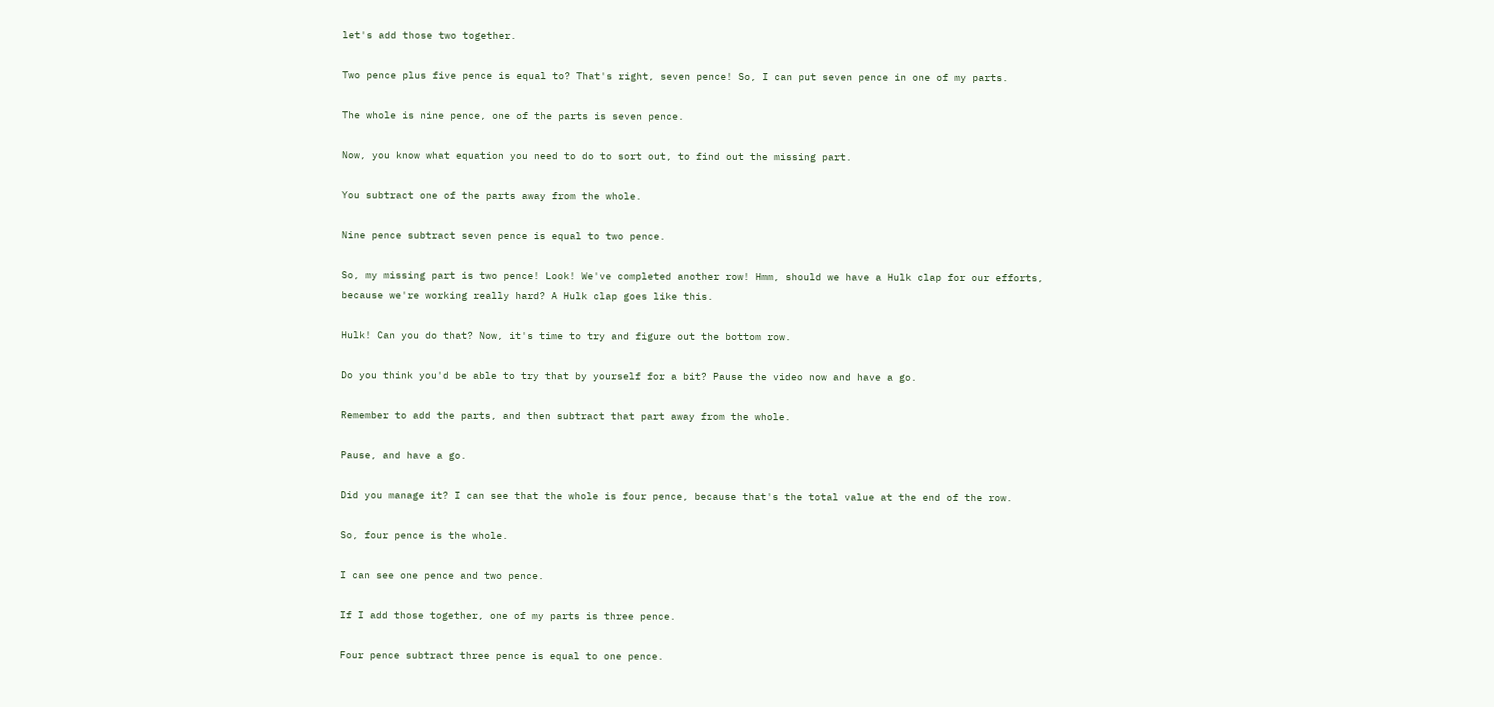let's add those two together.

Two pence plus five pence is equal to? That's right, seven pence! So, I can put seven pence in one of my parts.

The whole is nine pence, one of the parts is seven pence.

Now, you know what equation you need to do to sort out, to find out the missing part.

You subtract one of the parts away from the whole.

Nine pence subtract seven pence is equal to two pence.

So, my missing part is two pence! Look! We've completed another row! Hmm, should we have a Hulk clap for our efforts, because we're working really hard? A Hulk clap goes like this.

Hulk! Can you do that? Now, it's time to try and figure out the bottom row.

Do you think you'd be able to try that by yourself for a bit? Pause the video now and have a go.

Remember to add the parts, and then subtract that part away from the whole.

Pause, and have a go.

Did you manage it? I can see that the whole is four pence, because that's the total value at the end of the row.

So, four pence is the whole.

I can see one pence and two pence.

If I add those together, one of my parts is three pence.

Four pence subtract three pence is equal to one pence.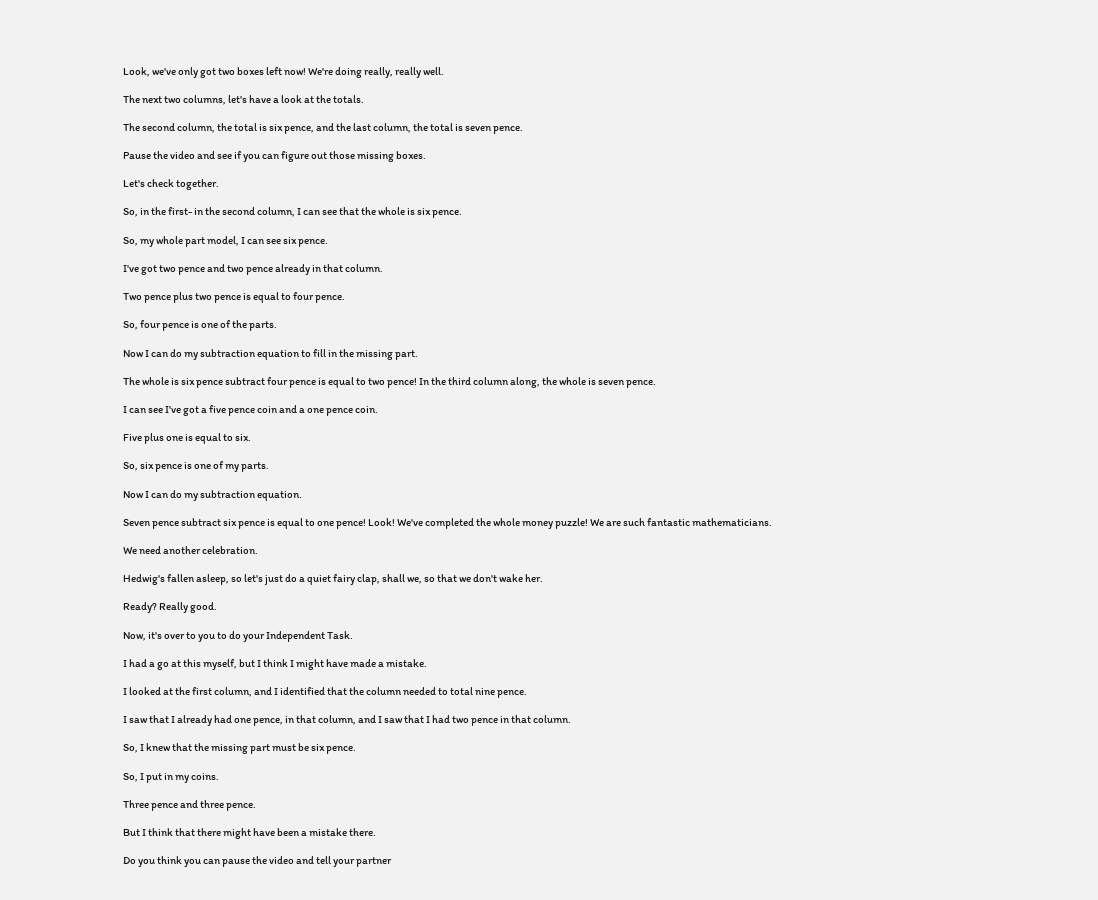Look, we've only got two boxes left now! We're doing really, really well.

The next two columns, let's have a look at the totals.

The second column, the total is six pence, and the last column, the total is seven pence.

Pause the video and see if you can figure out those missing boxes.

Let's check together.

So, in the first- in the second column, I can see that the whole is six pence.

So, my whole part model, I can see six pence.

I've got two pence and two pence already in that column.

Two pence plus two pence is equal to four pence.

So, four pence is one of the parts.

Now I can do my subtraction equation to fill in the missing part.

The whole is six pence subtract four pence is equal to two pence! In the third column along, the whole is seven pence.

I can see I've got a five pence coin and a one pence coin.

Five plus one is equal to six.

So, six pence is one of my parts.

Now I can do my subtraction equation.

Seven pence subtract six pence is equal to one pence! Look! We've completed the whole money puzzle! We are such fantastic mathematicians.

We need another celebration.

Hedwig's fallen asleep, so let's just do a quiet fairy clap, shall we, so that we don't wake her.

Ready? Really good.

Now, it's over to you to do your Independent Task.

I had a go at this myself, but I think I might have made a mistake.

I looked at the first column, and I identified that the column needed to total nine pence.

I saw that I already had one pence, in that column, and I saw that I had two pence in that column.

So, I knew that the missing part must be six pence.

So, I put in my coins.

Three pence and three pence.

But I think that there might have been a mistake there.

Do you think you can pause the video and tell your partner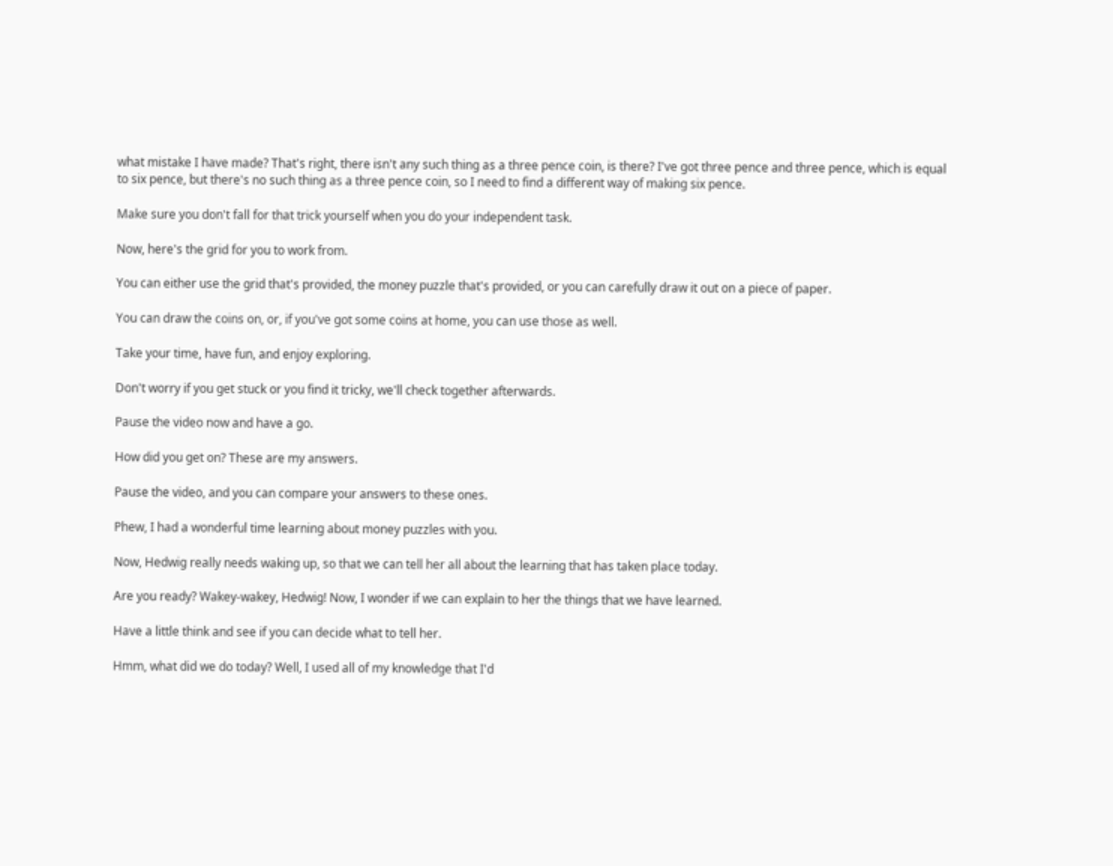what mistake I have made? That's right, there isn't any such thing as a three pence coin, is there? I've got three pence and three pence, which is equal to six pence, but there's no such thing as a three pence coin, so I need to find a different way of making six pence.

Make sure you don't fall for that trick yourself when you do your independent task.

Now, here's the grid for you to work from.

You can either use the grid that's provided, the money puzzle that's provided, or you can carefully draw it out on a piece of paper.

You can draw the coins on, or, if you've got some coins at home, you can use those as well.

Take your time, have fun, and enjoy exploring.

Don't worry if you get stuck or you find it tricky, we'll check together afterwards.

Pause the video now and have a go.

How did you get on? These are my answers.

Pause the video, and you can compare your answers to these ones.

Phew, I had a wonderful time learning about money puzzles with you.

Now, Hedwig really needs waking up, so that we can tell her all about the learning that has taken place today.

Are you ready? Wakey-wakey, Hedwig! Now, I wonder if we can explain to her the things that we have learned.

Have a little think and see if you can decide what to tell her.

Hmm, what did we do today? Well, I used all of my knowledge that I'd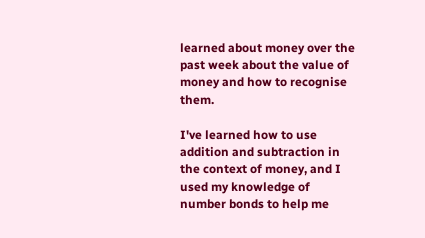learned about money over the past week about the value of money and how to recognise them.

I've learned how to use addition and subtraction in the context of money, and I used my knowledge of number bonds to help me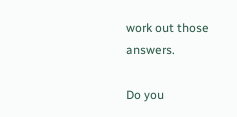work out those answers.

Do you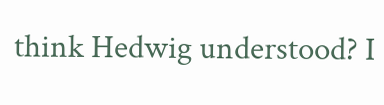think Hedwig understood? I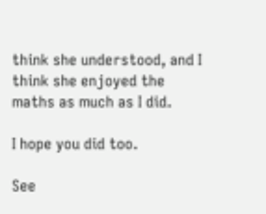think she understood, and I think she enjoyed the maths as much as I did.

I hope you did too.

See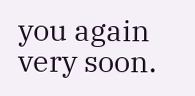you again very soon.